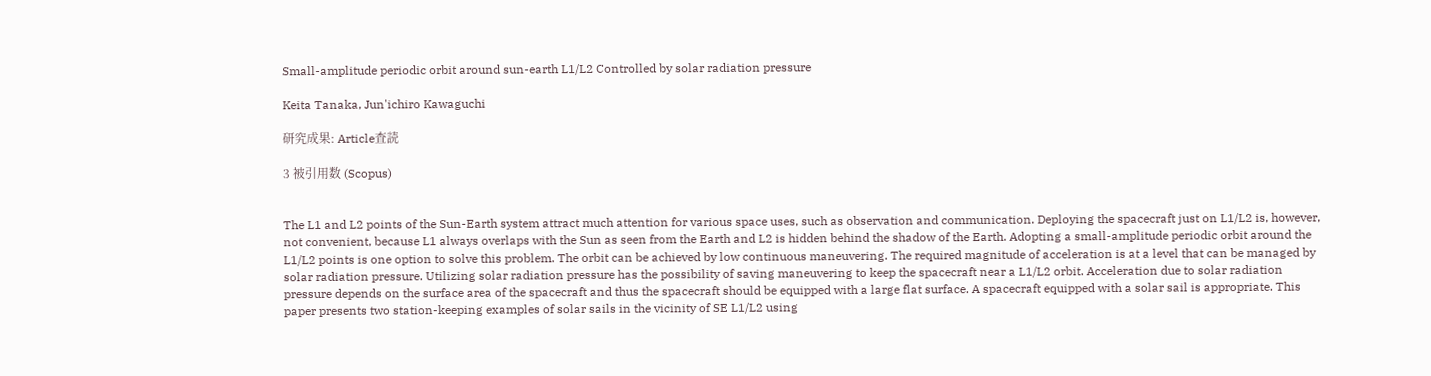Small-amplitude periodic orbit around sun-earth L1/L2 Controlled by solar radiation pressure

Keita Tanaka, Jun'ichiro Kawaguchi

研究成果: Article査読

3 被引用数 (Scopus)


The L1 and L2 points of the Sun-Earth system attract much attention for various space uses, such as observation and communication. Deploying the spacecraft just on L1/L2 is, however, not convenient, because L1 always overlaps with the Sun as seen from the Earth and L2 is hidden behind the shadow of the Earth. Adopting a small-amplitude periodic orbit around the L1/L2 points is one option to solve this problem. The orbit can be achieved by low continuous maneuvering. The required magnitude of acceleration is at a level that can be managed by solar radiation pressure. Utilizing solar radiation pressure has the possibility of saving maneuvering to keep the spacecraft near a L1/L2 orbit. Acceleration due to solar radiation pressure depends on the surface area of the spacecraft and thus the spacecraft should be equipped with a large flat surface. A spacecraft equipped with a solar sail is appropriate. This paper presents two station-keeping examples of solar sails in the vicinity of SE L1/L2 using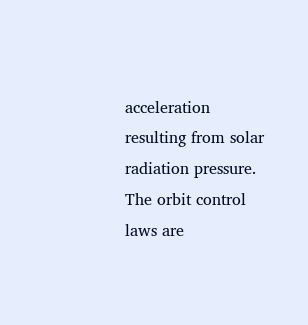acceleration resulting from solar radiation pressure. The orbit control laws are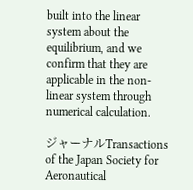built into the linear system about the equilibrium, and we confirm that they are applicable in the non-linear system through numerical calculation.

ジャーナルTransactions of the Japan Society for Aeronautical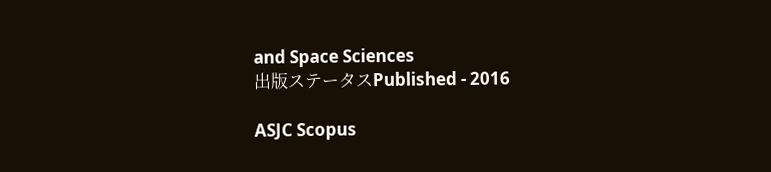and Space Sciences
出版ステータスPublished - 2016

ASJC Scopus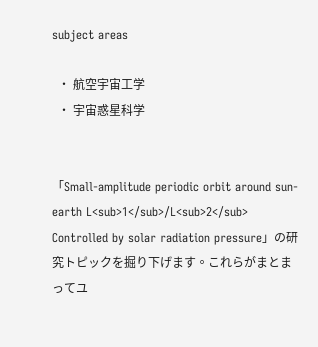subject areas

  • 航空宇宙工学
  • 宇宙惑星科学


「Small-amplitude periodic orbit around sun-earth L<sub>1</sub>/L<sub>2</sub> Controlled by solar radiation pressure」の研究トピックを掘り下げます。これらがまとまってユ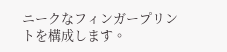ニークなフィンガープリントを構成します。